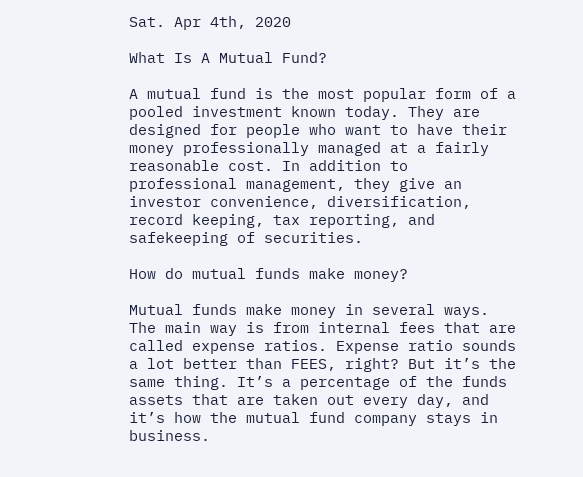Sat. Apr 4th, 2020

What Is A Mutual Fund?

A mutual fund is the most popular form of a pooled investment known today. They are designed for people who want to have their money professionally managed at a fairly reasonable cost. In addition to professional management, they give an investor convenience, diversification, record keeping, tax reporting, and safekeeping of securities.

How do mutual funds make money?

Mutual funds make money in several ways. The main way is from internal fees that are called expense ratios. Expense ratio sounds a lot better than FEES, right? But it’s the same thing. It’s a percentage of the funds assets that are taken out every day, and it’s how the mutual fund company stays in business.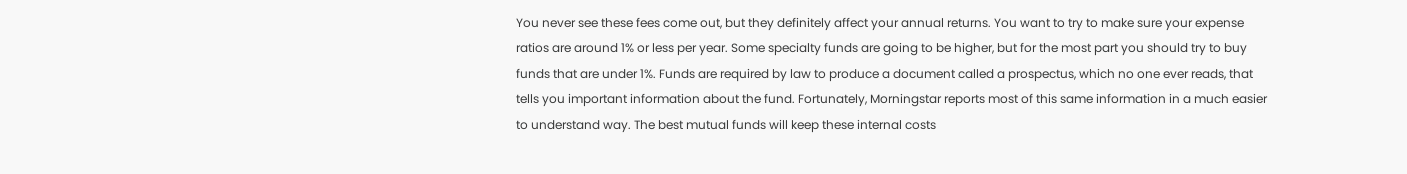You never see these fees come out, but they definitely affect your annual returns. You want to try to make sure your expense ratios are around 1% or less per year. Some specialty funds are going to be higher, but for the most part you should try to buy funds that are under 1%. Funds are required by law to produce a document called a prospectus, which no one ever reads, that tells you important information about the fund. Fortunately, Morningstar reports most of this same information in a much easier to understand way. The best mutual funds will keep these internal costs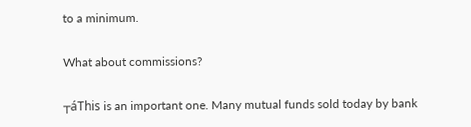to a minimum.

What about commissions?

┬áThis is an important one. Many mutual funds sold today by bank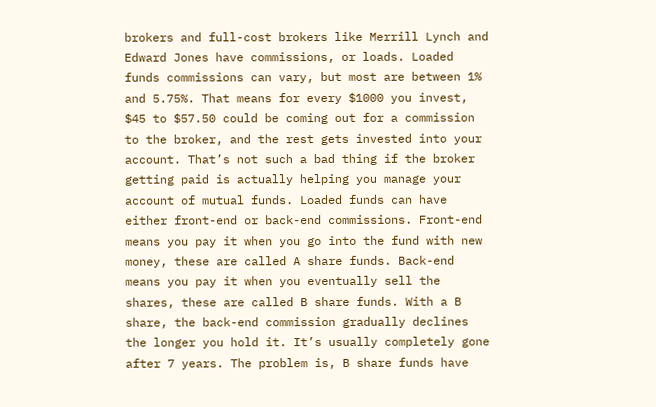brokers and full-cost brokers like Merrill Lynch and Edward Jones have commissions, or loads. Loaded funds commissions can vary, but most are between 1% and 5.75%. That means for every $1000 you invest, $45 to $57.50 could be coming out for a commission to the broker, and the rest gets invested into your account. That’s not such a bad thing if the broker getting paid is actually helping you manage your account of mutual funds. Loaded funds can have either front-end or back-end commissions. Front-end means you pay it when you go into the fund with new money, these are called A share funds. Back-end means you pay it when you eventually sell the shares, these are called B share funds. With a B share, the back-end commission gradually declines the longer you hold it. It’s usually completely gone after 7 years. The problem is, B share funds have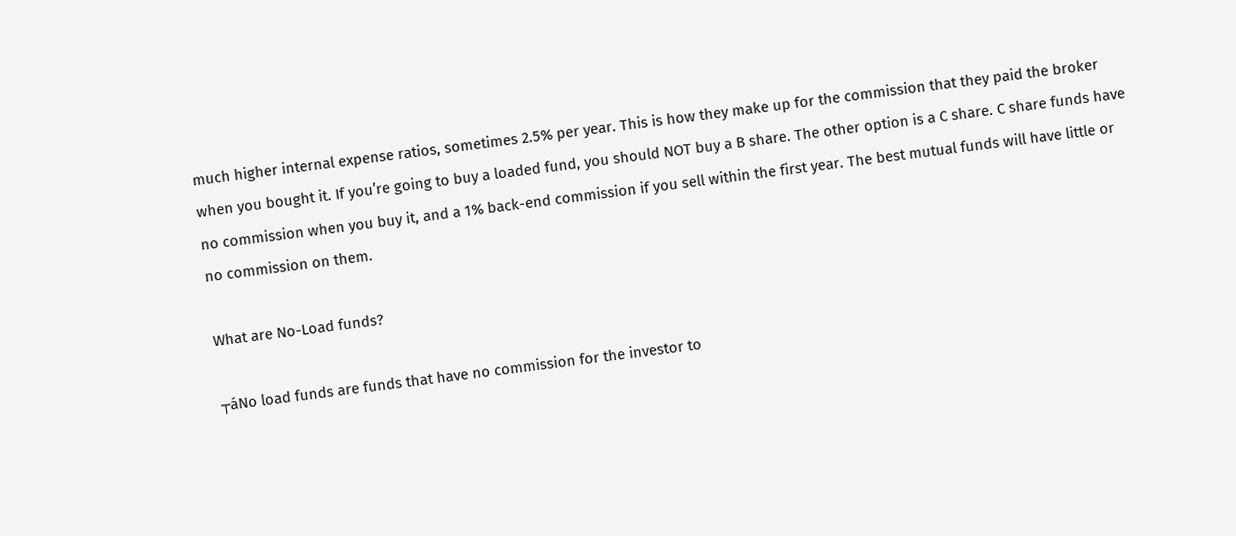much higher internal expense ratios, sometimes 2.5% per year. This is how they make up for the commission that they paid the broker when you bought it. If you’re going to buy a loaded fund, you should NOT buy a B share. The other option is a C share. C share funds have no commission when you buy it, and a 1% back-end commission if you sell within the first year. The best mutual funds will have little or no commission on them.

What are No-Load funds?

┬áNo load funds are funds that have no commission for the investor to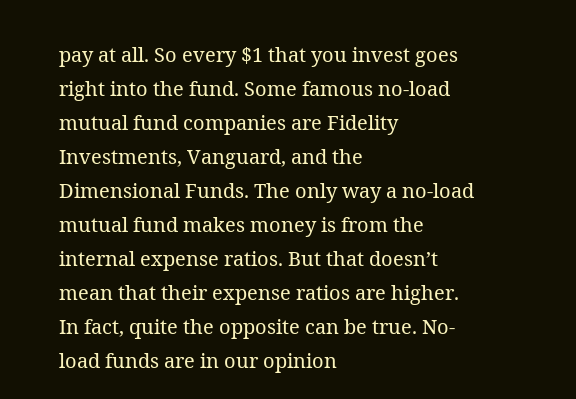pay at all. So every $1 that you invest goes right into the fund. Some famous no-load mutual fund companies are Fidelity Investments, Vanguard, and the Dimensional Funds. The only way a no-load mutual fund makes money is from the internal expense ratios. But that doesn’t mean that their expense ratios are higher. In fact, quite the opposite can be true. No-load funds are in our opinion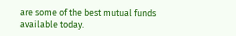are some of the best mutual funds available today.